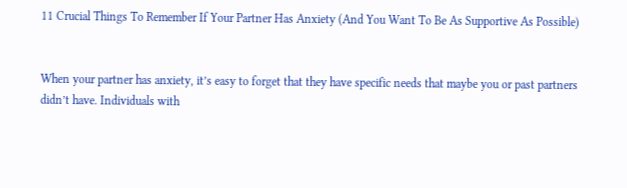11 Crucial Things To Remember If Your Partner Has Anxiety (And You Want To Be As Supportive As Possible)


When your partner has anxiety, it’s easy to forget that they have specific needs that maybe you or past partners didn’t have. Individuals with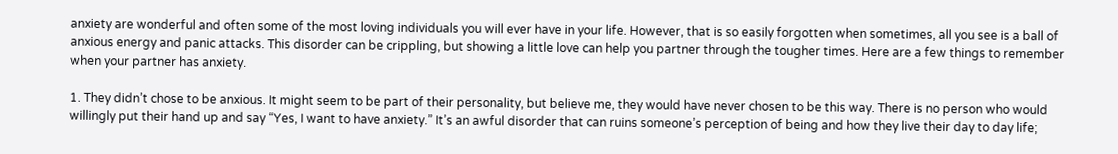anxiety are wonderful and often some of the most loving individuals you will ever have in your life. However, that is so easily forgotten when sometimes, all you see is a ball of anxious energy and panic attacks. This disorder can be crippling, but showing a little love can help you partner through the tougher times. Here are a few things to remember when your partner has anxiety.

1. They didn’t chose to be anxious. It might seem to be part of their personality, but believe me, they would have never chosen to be this way. There is no person who would willingly put their hand up and say “Yes, I want to have anxiety.” It’s an awful disorder that can ruins someone’s perception of being and how they live their day to day life;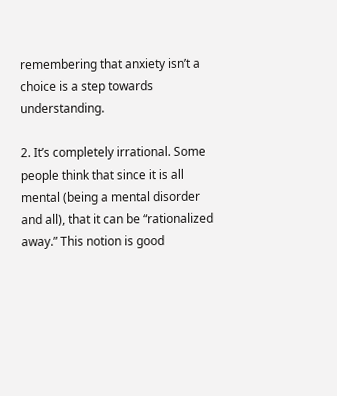remembering that anxiety isn’t a choice is a step towards understanding.

2. It’s completely irrational. Some people think that since it is all mental (being a mental disorder and all), that it can be “rationalized away.” This notion is good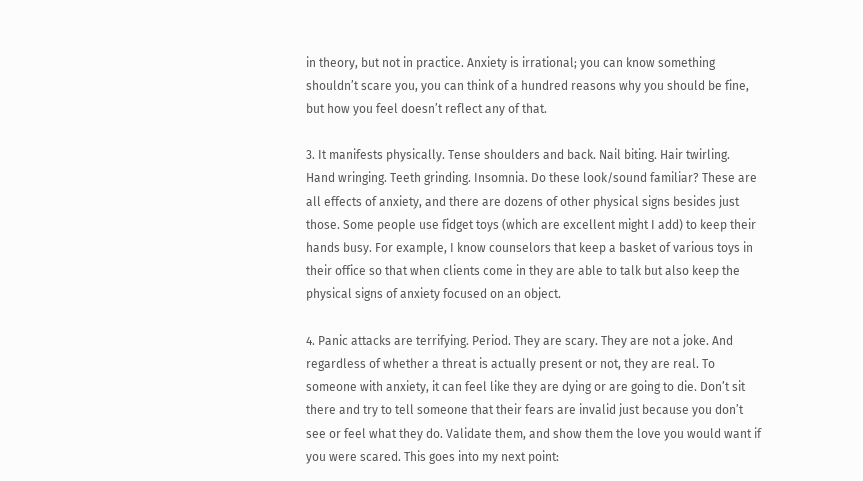in theory, but not in practice. Anxiety is irrational; you can know something shouldn’t scare you, you can think of a hundred reasons why you should be fine, but how you feel doesn’t reflect any of that.

3. It manifests physically. Tense shoulders and back. Nail biting. Hair twirling. Hand wringing. Teeth grinding. Insomnia. Do these look/sound familiar? These are all effects of anxiety, and there are dozens of other physical signs besides just those. Some people use fidget toys (which are excellent might I add) to keep their hands busy. For example, I know counselors that keep a basket of various toys in their office so that when clients come in they are able to talk but also keep the physical signs of anxiety focused on an object.

4. Panic attacks are terrifying. Period. They are scary. They are not a joke. And regardless of whether a threat is actually present or not, they are real. To someone with anxiety, it can feel like they are dying or are going to die. Don’t sit there and try to tell someone that their fears are invalid just because you don’t see or feel what they do. Validate them, and show them the love you would want if you were scared. This goes into my next point: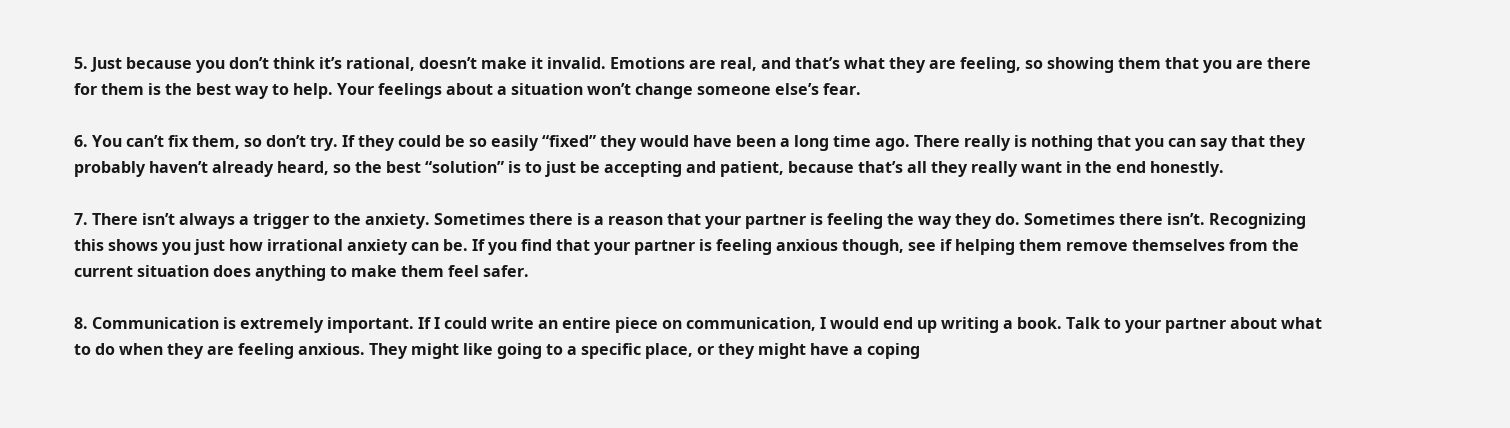5. Just because you don’t think it’s rational, doesn’t make it invalid. Emotions are real, and that’s what they are feeling, so showing them that you are there for them is the best way to help. Your feelings about a situation won’t change someone else’s fear.

6. You can’t fix them, so don’t try. If they could be so easily “fixed” they would have been a long time ago. There really is nothing that you can say that they probably haven’t already heard, so the best “solution” is to just be accepting and patient, because that’s all they really want in the end honestly.

7. There isn’t always a trigger to the anxiety. Sometimes there is a reason that your partner is feeling the way they do. Sometimes there isn’t. Recognizing this shows you just how irrational anxiety can be. If you find that your partner is feeling anxious though, see if helping them remove themselves from the current situation does anything to make them feel safer.

8. Communication is extremely important. If I could write an entire piece on communication, I would end up writing a book. Talk to your partner about what to do when they are feeling anxious. They might like going to a specific place, or they might have a coping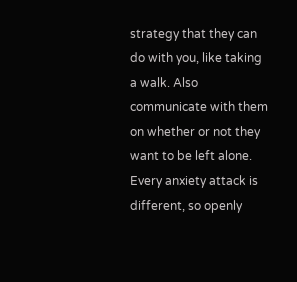strategy that they can do with you, like taking a walk. Also communicate with them on whether or not they want to be left alone. Every anxiety attack is different, so openly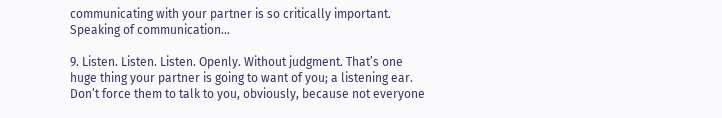communicating with your partner is so critically important. Speaking of communication…

9. Listen. Listen. Listen. Openly. Without judgment. That’s one huge thing your partner is going to want of you; a listening ear. Don’t force them to talk to you, obviously, because not everyone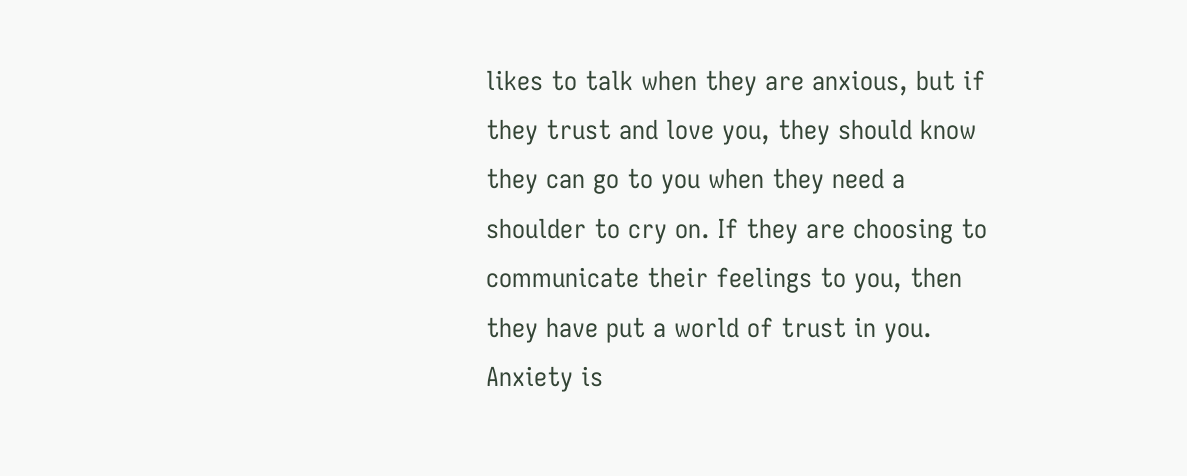likes to talk when they are anxious, but if they trust and love you, they should know they can go to you when they need a shoulder to cry on. If they are choosing to communicate their feelings to you, then they have put a world of trust in you. Anxiety is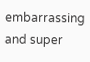embarrassing and super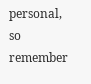personal, so remember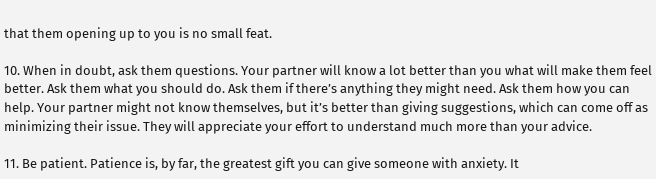that them opening up to you is no small feat.

10. When in doubt, ask them questions. Your partner will know a lot better than you what will make them feel better. Ask them what you should do. Ask them if there’s anything they might need. Ask them how you can help. Your partner might not know themselves, but it’s better than giving suggestions, which can come off as minimizing their issue. They will appreciate your effort to understand much more than your advice.

11. Be patient. Patience is, by far, the greatest gift you can give someone with anxiety. It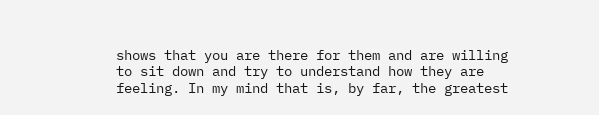shows that you are there for them and are willing to sit down and try to understand how they are feeling. In my mind that is, by far, the greatest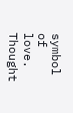symbol of love. Thought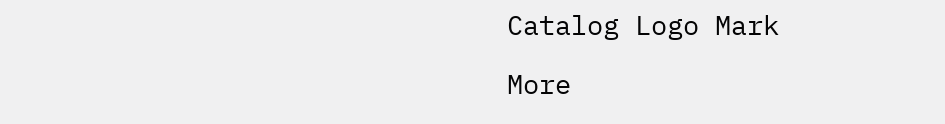Catalog Logo Mark

More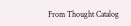From Thought Catalog